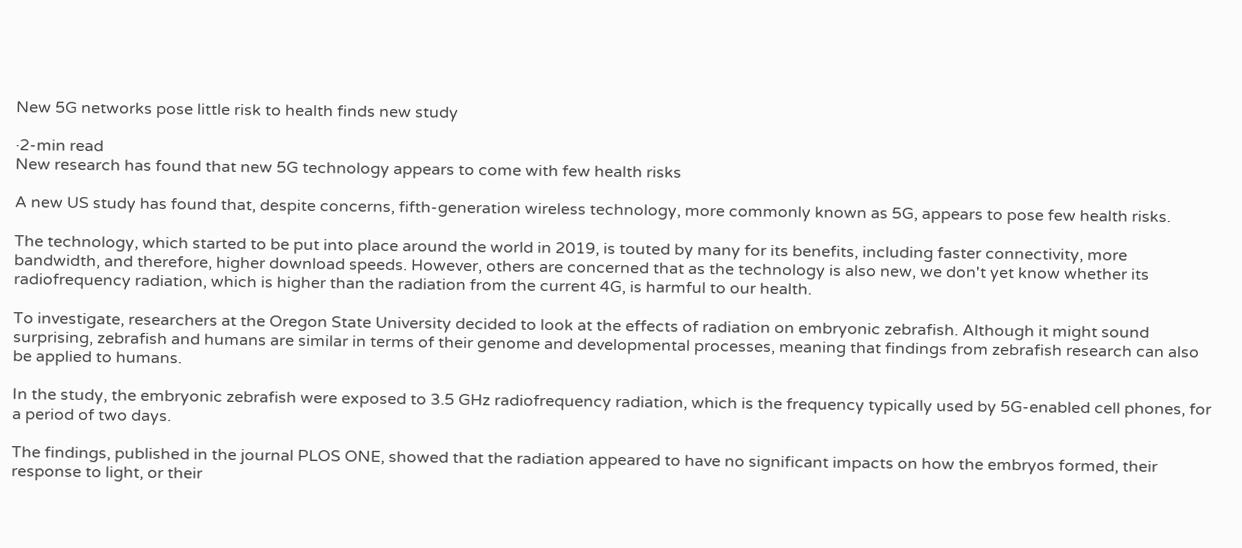New 5G networks pose little risk to health finds new study

·2-min read
New research has found that new 5G technology appears to come with few health risks

A new US study has found that, despite concerns, fifth-generation wireless technology, more commonly known as 5G, appears to pose few health risks.

The technology, which started to be put into place around the world in 2019, is touted by many for its benefits, including faster connectivity, more bandwidth, and therefore, higher download speeds. However, others are concerned that as the technology is also new, we don't yet know whether its radiofrequency radiation, which is higher than the radiation from the current 4G, is harmful to our health.

To investigate, researchers at the Oregon State University decided to look at the effects of radiation on embryonic zebrafish. Although it might sound surprising, zebrafish and humans are similar in terms of their genome and developmental processes, meaning that findings from zebrafish research can also be applied to humans.

In the study, the embryonic zebrafish were exposed to 3.5 GHz radiofrequency radiation, which is the frequency typically used by 5G-enabled cell phones, for a period of two days.

The findings, published in the journal PLOS ONE, showed that the radiation appeared to have no significant impacts on how the embryos formed, their response to light, or their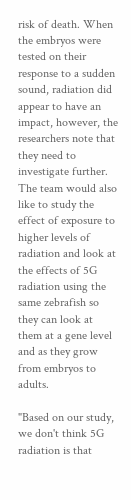risk of death. When the embryos were tested on their response to a sudden sound, radiation did appear to have an impact, however, the researchers note that they need to investigate further. The team would also like to study the effect of exposure to higher levels of radiation and look at the effects of 5G radiation using the same zebrafish so they can look at them at a gene level and as they grow from embryos to adults.

"Based on our study, we don't think 5G radiation is that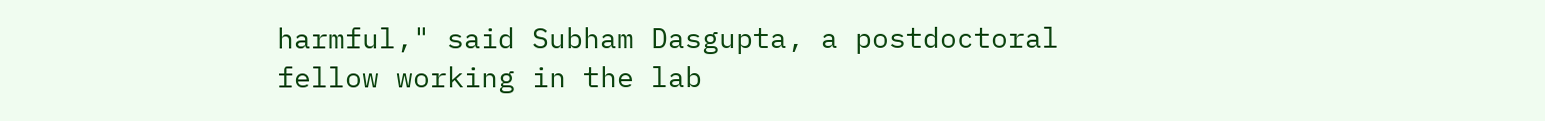harmful," said Subham Dasgupta, a postdoctoral fellow working in the lab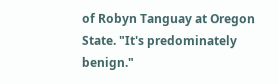of Robyn Tanguay at Oregon State. "It's predominately benign."